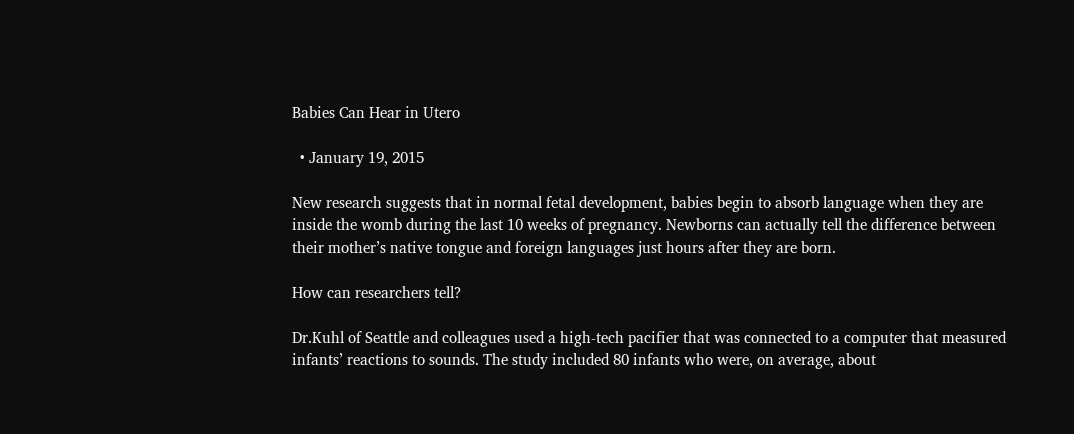Babies Can Hear in Utero

  • January 19, 2015

New research suggests that in normal fetal development, babies begin to absorb language when they are inside the womb during the last 10 weeks of pregnancy. Newborns can actually tell the difference between their mother’s native tongue and foreign languages just hours after they are born.

How can researchers tell?

Dr.Kuhl of Seattle and colleagues used a high-tech pacifier that was connected to a computer that measured infants’ reactions to sounds. The study included 80 infants who were, on average, about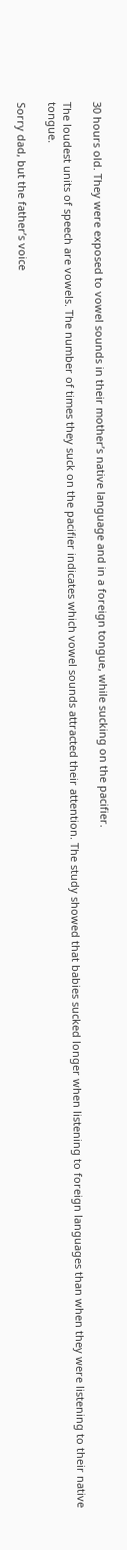30 hours old. They were exposed to vowel sounds in their mother’s native language and in a foreign tongue, while sucking on the pacifier.

The loudest units of speech are vowels. The number of times they suck on the pacifier indicates which vowel sounds attracted their attention. The study showed that babies sucked longer when listening to foreign languages than when they were listening to their native tongue.

Sorry dad, but the father’s voice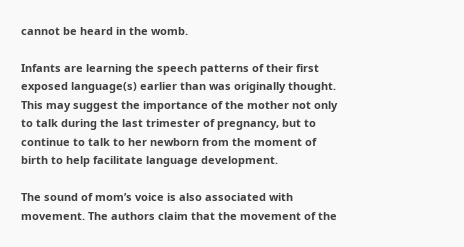cannot be heard in the womb.

Infants are learning the speech patterns of their first exposed language(s) earlier than was originally thought. This may suggest the importance of the mother not only to talk during the last trimester of pregnancy, but to continue to talk to her newborn from the moment of birth to help facilitate language development.

The sound of mom’s voice is also associated with movement. The authors claim that the movement of the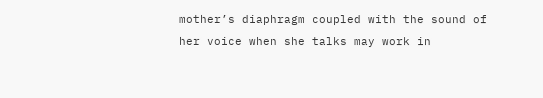mother’s diaphragm coupled with the sound of her voice when she talks may work in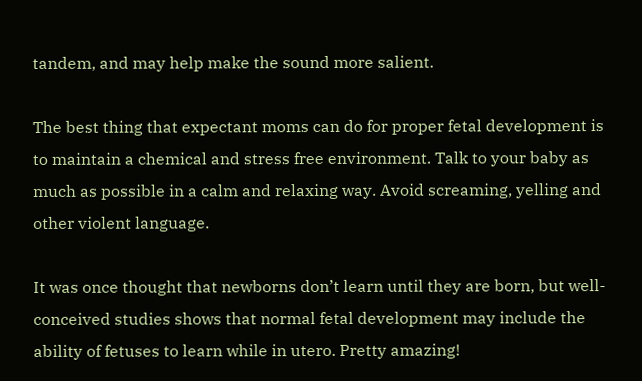tandem, and may help make the sound more salient.

The best thing that expectant moms can do for proper fetal development is to maintain a chemical and stress free environment. Talk to your baby as much as possible in a calm and relaxing way. Avoid screaming, yelling and other violent language.

It was once thought that newborns don’t learn until they are born, but well-conceived studies shows that normal fetal development may include the ability of fetuses to learn while in utero. Pretty amazing!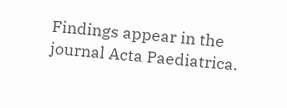Findings appear in the journal Acta Paediatrica.